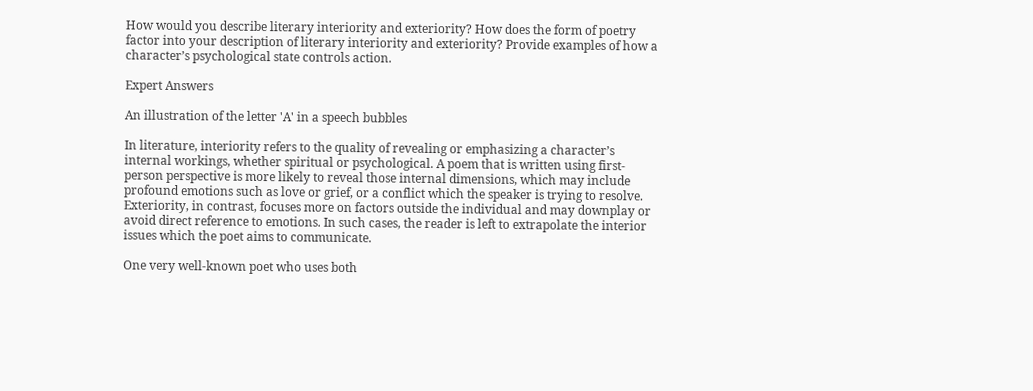How would you describe literary interiority and exteriority? How does the form of poetry factor into your description of literary interiority and exteriority? Provide examples of how a character’s psychological state controls action.

Expert Answers

An illustration of the letter 'A' in a speech bubbles

In literature, interiority refers to the quality of revealing or emphasizing a character’s internal workings, whether spiritual or psychological. A poem that is written using first-person perspective is more likely to reveal those internal dimensions, which may include profound emotions such as love or grief, or a conflict which the speaker is trying to resolve. Exteriority, in contrast, focuses more on factors outside the individual and may downplay or avoid direct reference to emotions. In such cases, the reader is left to extrapolate the interior issues which the poet aims to communicate.

One very well-known poet who uses both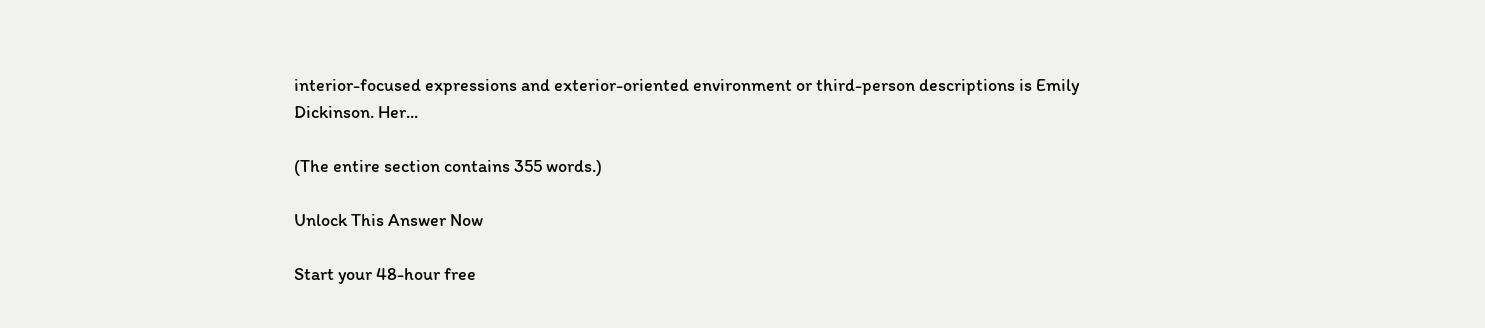interior-focused expressions and exterior-oriented environment or third-person descriptions is Emily Dickinson. Her...

(The entire section contains 355 words.)

Unlock This Answer Now

Start your 48-hour free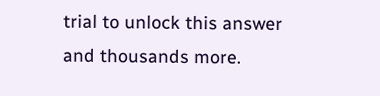trial to unlock this answer and thousands more.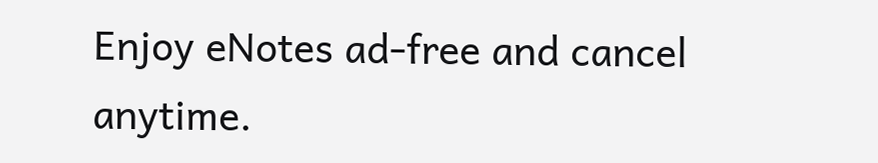Enjoy eNotes ad-free and cancel anytime.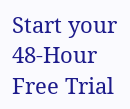Start your 48-Hour Free Trial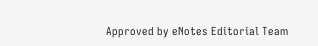Approved by eNotes Editorial Team